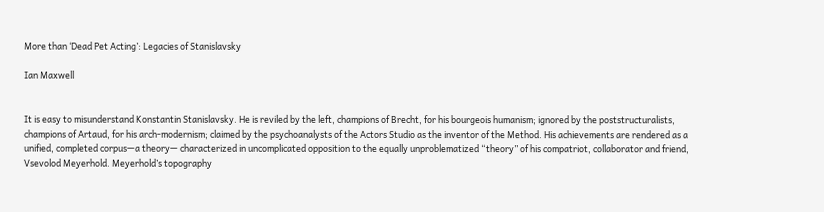More than ‘Dead Pet Acting’: Legacies of Stanislavsky

Ian Maxwell


It is easy to misunderstand Konstantin Stanislavsky. He is reviled by the left, champions of Brecht, for his bourgeois humanism; ignored by the poststructuralists, champions of Artaud, for his arch-modernism; claimed by the psychoanalysts of the Actors Studio as the inventor of the Method. His achievements are rendered as a unified, completed corpus—a theory— characterized in uncomplicated opposition to the equally unproblematized “theory” of his compatriot, collaborator and friend, Vsevolod Meyerhold. Meyerhold’s topography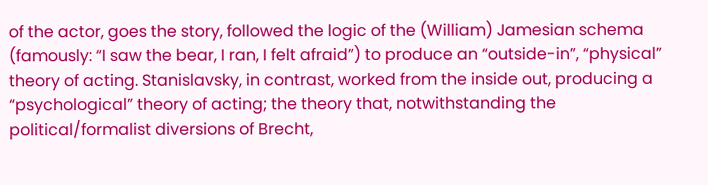of the actor, goes the story, followed the logic of the (William) Jamesian schema (famously: “I saw the bear, I ran, I felt afraid”) to produce an “outside-in”, “physical” theory of acting. Stanislavsky, in contrast, worked from the inside out, producing a “psychological” theory of acting; the theory that, notwithstanding the political/formalist diversions of Brecht,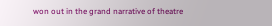won out in the grand narrative of theatre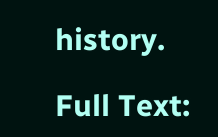history.

Full Text: